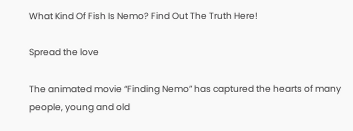What Kind Of Fish Is Nemo? Find Out The Truth Here!

Spread the love

The animated movie “Finding Nemo” has captured the hearts of many people, young and old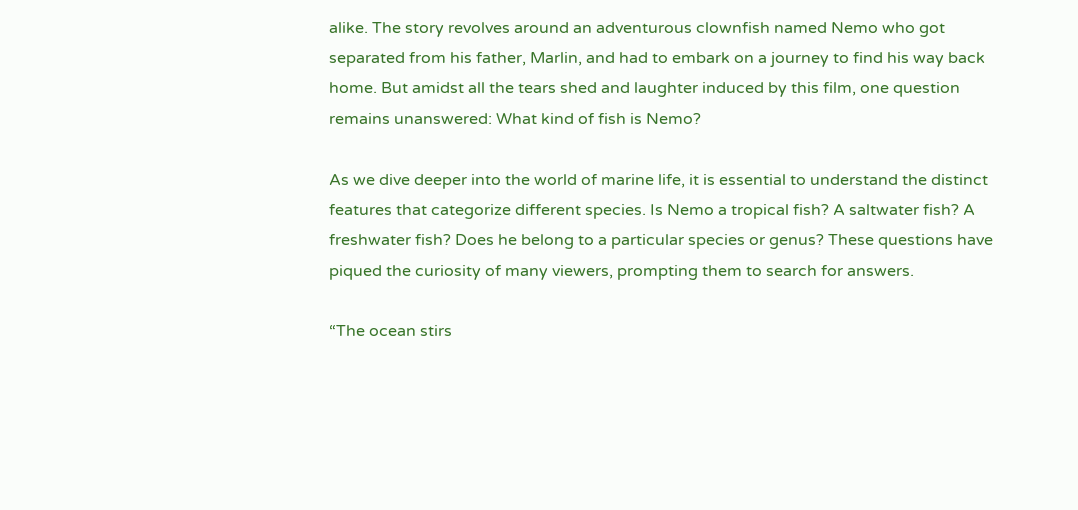alike. The story revolves around an adventurous clownfish named Nemo who got separated from his father, Marlin, and had to embark on a journey to find his way back home. But amidst all the tears shed and laughter induced by this film, one question remains unanswered: What kind of fish is Nemo?

As we dive deeper into the world of marine life, it is essential to understand the distinct features that categorize different species. Is Nemo a tropical fish? A saltwater fish? A freshwater fish? Does he belong to a particular species or genus? These questions have piqued the curiosity of many viewers, prompting them to search for answers.

“The ocean stirs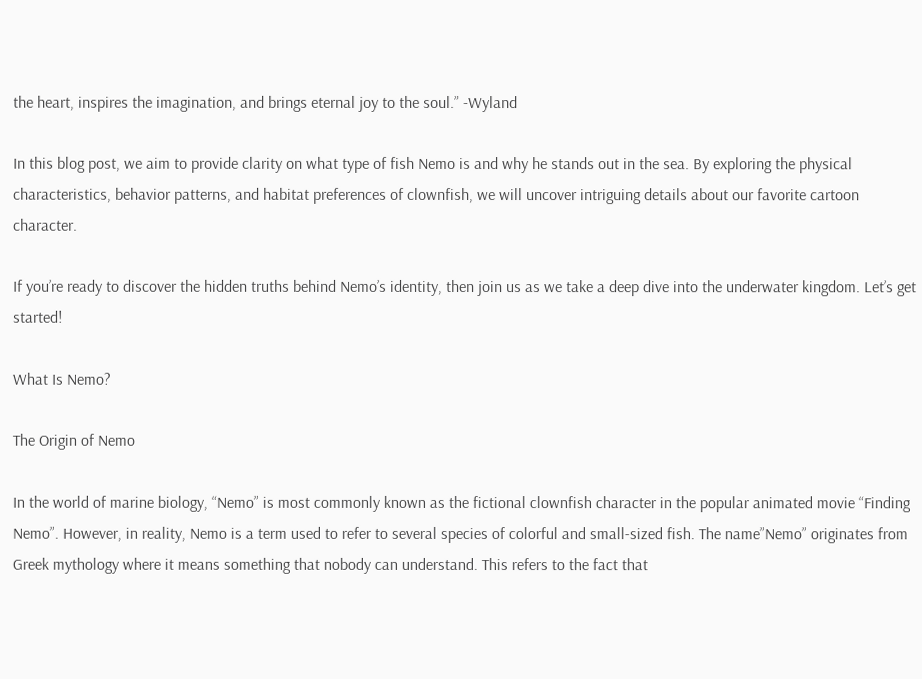the heart, inspires the imagination, and brings eternal joy to the soul.” -Wyland

In this blog post, we aim to provide clarity on what type of fish Nemo is and why he stands out in the sea. By exploring the physical characteristics, behavior patterns, and habitat preferences of clownfish, we will uncover intriguing details about our favorite cartoon character.

If you’re ready to discover the hidden truths behind Nemo’s identity, then join us as we take a deep dive into the underwater kingdom. Let’s get started!

What Is Nemo?

The Origin of Nemo

In the world of marine biology, “Nemo” is most commonly known as the fictional clownfish character in the popular animated movie “Finding Nemo”. However, in reality, Nemo is a term used to refer to several species of colorful and small-sized fish. The name”Nemo” originates from Greek mythology where it means something that nobody can understand. This refers to the fact that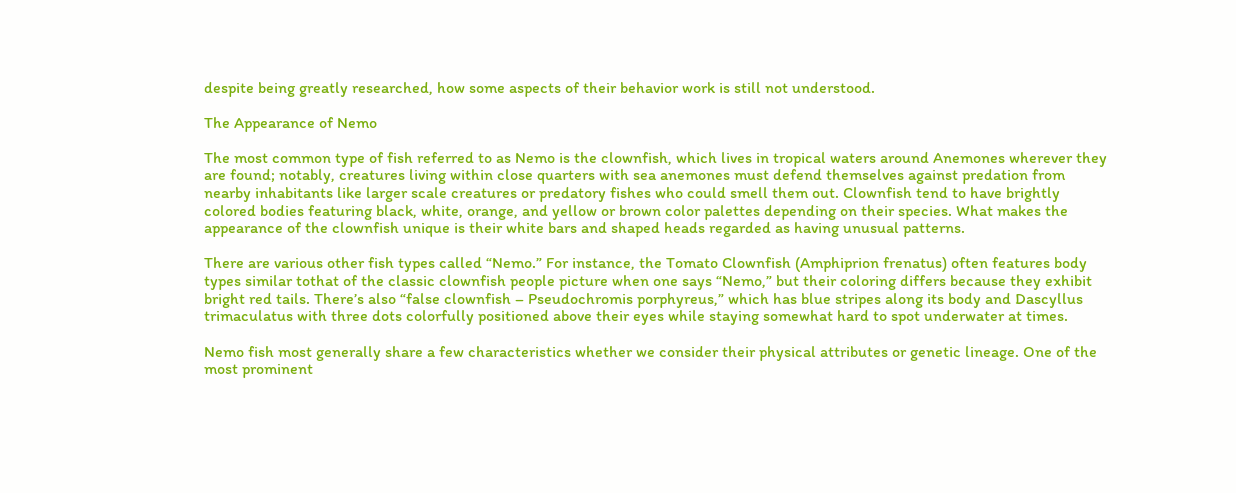despite being greatly researched, how some aspects of their behavior work is still not understood.

The Appearance of Nemo

The most common type of fish referred to as Nemo is the clownfish, which lives in tropical waters around Anemones wherever they are found; notably, creatures living within close quarters with sea anemones must defend themselves against predation from nearby inhabitants like larger scale creatures or predatory fishes who could smell them out. Clownfish tend to have brightly colored bodies featuring black, white, orange, and yellow or brown color palettes depending on their species. What makes the appearance of the clownfish unique is their white bars and shaped heads regarded as having unusual patterns.

There are various other fish types called “Nemo.” For instance, the Tomato Clownfish (Amphiprion frenatus) often features body types similar tothat of the classic clownfish people picture when one says “Nemo,” but their coloring differs because they exhibit bright red tails. There’s also “false clownfish – Pseudochromis porphyreus,” which has blue stripes along its body and Dascyllus trimaculatus with three dots colorfully positioned above their eyes while staying somewhat hard to spot underwater at times.

Nemo fish most generally share a few characteristics whether we consider their physical attributes or genetic lineage. One of the most prominent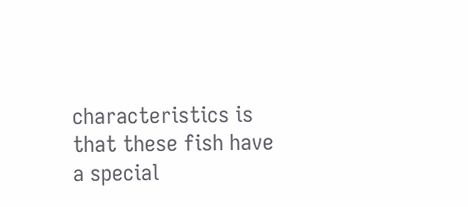characteristics is that these fish have a special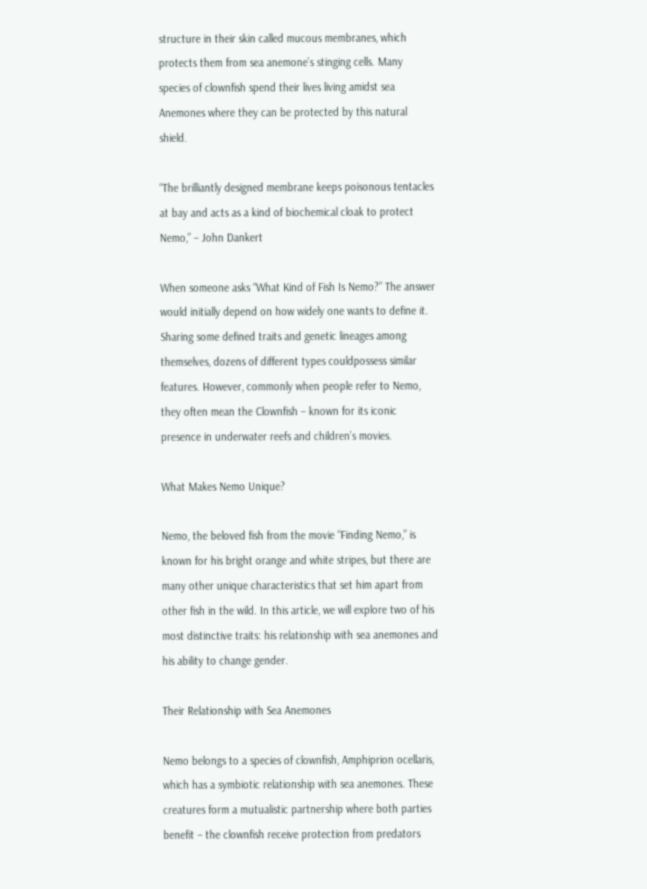structure in their skin called mucous membranes, which protects them from sea anemone’s stinging cells. Many species of clownfish spend their lives living amidst sea Anemones where they can be protected by this natural shield.

“The brilliantly designed membrane keeps poisonous tentacles at bay and acts as a kind of biochemical cloak to protect Nemo,” – John Dankert

When someone asks “What Kind of Fish Is Nemo?” The answer would initially depend on how widely one wants to define it. Sharing some defined traits and genetic lineages among themselves, dozens of different types couldpossess similar features. However, commonly when people refer to Nemo, they often mean the Clownfish – known for its iconic presence in underwater reefs and children’s movies.

What Makes Nemo Unique?

Nemo, the beloved fish from the movie “Finding Nemo,” is known for his bright orange and white stripes, but there are many other unique characteristics that set him apart from other fish in the wild. In this article, we will explore two of his most distinctive traits: his relationship with sea anemones and his ability to change gender.

Their Relationship with Sea Anemones

Nemo belongs to a species of clownfish, Amphiprion ocellaris, which has a symbiotic relationship with sea anemones. These creatures form a mutualistic partnership where both parties benefit – the clownfish receive protection from predators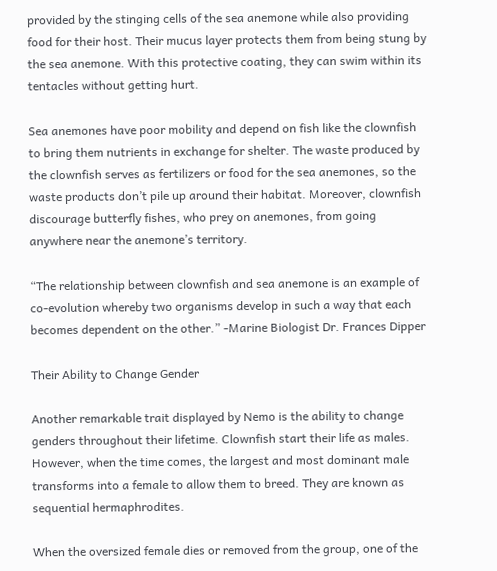provided by the stinging cells of the sea anemone while also providing food for their host. Their mucus layer protects them from being stung by the sea anemone. With this protective coating, they can swim within its tentacles without getting hurt.

Sea anemones have poor mobility and depend on fish like the clownfish to bring them nutrients in exchange for shelter. The waste produced by the clownfish serves as fertilizers or food for the sea anemones, so the waste products don’t pile up around their habitat. Moreover, clownfish discourage butterfly fishes, who prey on anemones, from going anywhere near the anemone’s territory.

“The relationship between clownfish and sea anemone is an example of co-evolution whereby two organisms develop in such a way that each becomes dependent on the other.” -Marine Biologist Dr. Frances Dipper

Their Ability to Change Gender

Another remarkable trait displayed by Nemo is the ability to change genders throughout their lifetime. Clownfish start their life as males. However, when the time comes, the largest and most dominant male transforms into a female to allow them to breed. They are known as sequential hermaphrodites.

When the oversized female dies or removed from the group, one of the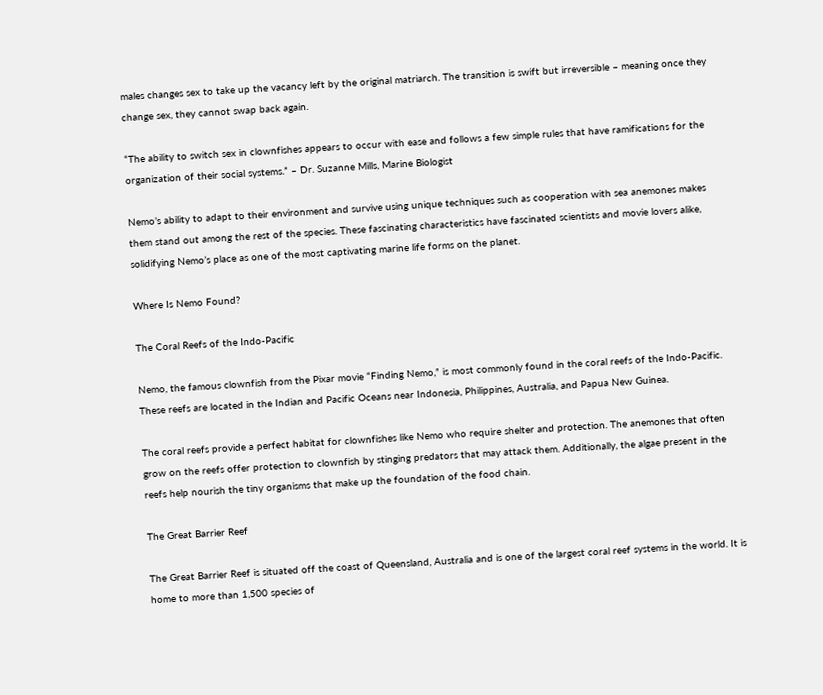males changes sex to take up the vacancy left by the original matriarch. The transition is swift but irreversible – meaning once they change sex, they cannot swap back again.

“The ability to switch sex in clownfishes appears to occur with ease and follows a few simple rules that have ramifications for the organization of their social systems.” – Dr. Suzanne Mills, Marine Biologist

Nemo’s ability to adapt to their environment and survive using unique techniques such as cooperation with sea anemones makes them stand out among the rest of the species. These fascinating characteristics have fascinated scientists and movie lovers alike, solidifying Nemo’s place as one of the most captivating marine life forms on the planet.

Where Is Nemo Found?

The Coral Reefs of the Indo-Pacific

Nemo, the famous clownfish from the Pixar movie “Finding Nemo,” is most commonly found in the coral reefs of the Indo-Pacific. These reefs are located in the Indian and Pacific Oceans near Indonesia, Philippines, Australia, and Papua New Guinea.

The coral reefs provide a perfect habitat for clownfishes like Nemo who require shelter and protection. The anemones that often grow on the reefs offer protection to clownfish by stinging predators that may attack them. Additionally, the algae present in the reefs help nourish the tiny organisms that make up the foundation of the food chain.

The Great Barrier Reef

The Great Barrier Reef is situated off the coast of Queensland, Australia and is one of the largest coral reef systems in the world. It is home to more than 1,500 species of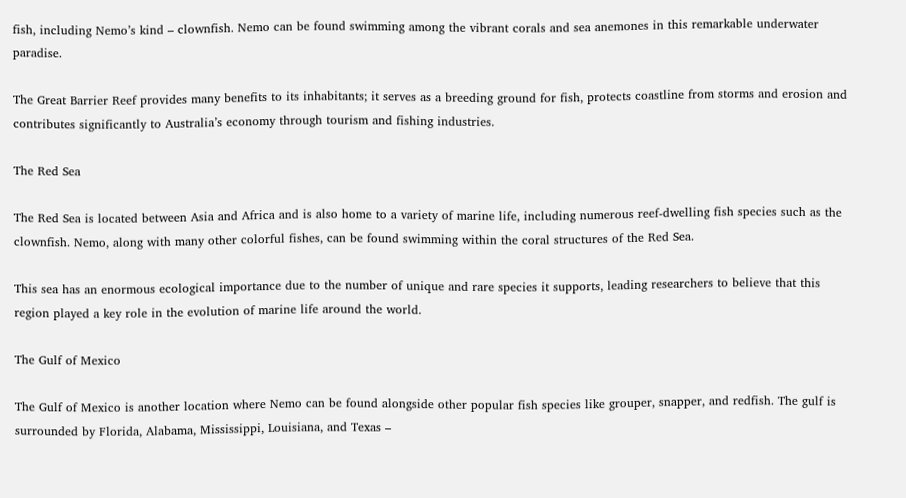fish, including Nemo’s kind – clownfish. Nemo can be found swimming among the vibrant corals and sea anemones in this remarkable underwater paradise.

The Great Barrier Reef provides many benefits to its inhabitants; it serves as a breeding ground for fish, protects coastline from storms and erosion and contributes significantly to Australia’s economy through tourism and fishing industries.

The Red Sea

The Red Sea is located between Asia and Africa and is also home to a variety of marine life, including numerous reef-dwelling fish species such as the clownfish. Nemo, along with many other colorful fishes, can be found swimming within the coral structures of the Red Sea.

This sea has an enormous ecological importance due to the number of unique and rare species it supports, leading researchers to believe that this region played a key role in the evolution of marine life around the world.

The Gulf of Mexico

The Gulf of Mexico is another location where Nemo can be found alongside other popular fish species like grouper, snapper, and redfish. The gulf is surrounded by Florida, Alabama, Mississippi, Louisiana, and Texas –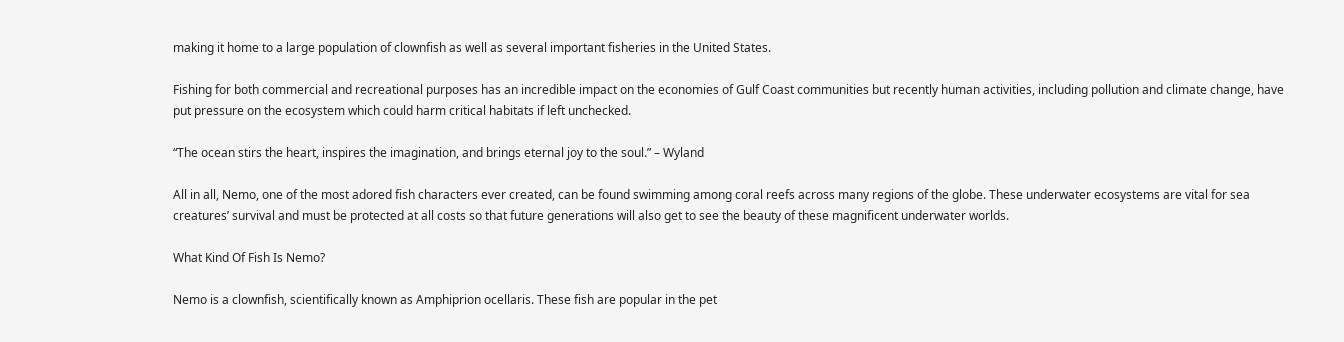making it home to a large population of clownfish as well as several important fisheries in the United States.

Fishing for both commercial and recreational purposes has an incredible impact on the economies of Gulf Coast communities but recently human activities, including pollution and climate change, have put pressure on the ecosystem which could harm critical habitats if left unchecked.

“The ocean stirs the heart, inspires the imagination, and brings eternal joy to the soul.” – Wyland

All in all, Nemo, one of the most adored fish characters ever created, can be found swimming among coral reefs across many regions of the globe. These underwater ecosystems are vital for sea creatures’ survival and must be protected at all costs so that future generations will also get to see the beauty of these magnificent underwater worlds.

What Kind Of Fish Is Nemo?

Nemo is a clownfish, scientifically known as Amphiprion ocellaris. These fish are popular in the pet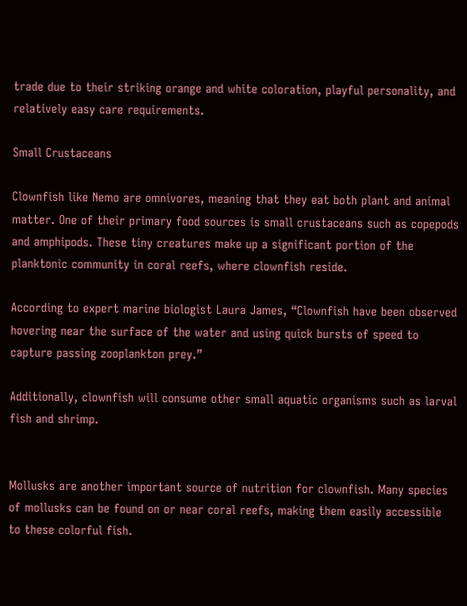trade due to their striking orange and white coloration, playful personality, and relatively easy care requirements.

Small Crustaceans

Clownfish like Nemo are omnivores, meaning that they eat both plant and animal matter. One of their primary food sources is small crustaceans such as copepods and amphipods. These tiny creatures make up a significant portion of the planktonic community in coral reefs, where clownfish reside.

According to expert marine biologist Laura James, “Clownfish have been observed hovering near the surface of the water and using quick bursts of speed to capture passing zooplankton prey.”

Additionally, clownfish will consume other small aquatic organisms such as larval fish and shrimp.


Mollusks are another important source of nutrition for clownfish. Many species of mollusks can be found on or near coral reefs, making them easily accessible to these colorful fish.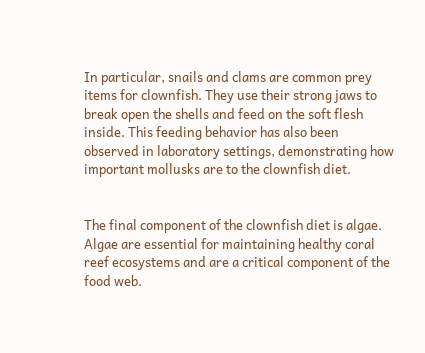In particular, snails and clams are common prey items for clownfish. They use their strong jaws to break open the shells and feed on the soft flesh inside. This feeding behavior has also been observed in laboratory settings, demonstrating how important mollusks are to the clownfish diet.


The final component of the clownfish diet is algae. Algae are essential for maintaining healthy coral reef ecosystems and are a critical component of the food web.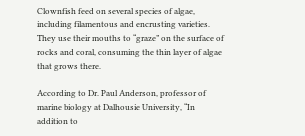Clownfish feed on several species of algae, including filamentous and encrusting varieties. They use their mouths to “graze” on the surface of rocks and coral, consuming the thin layer of algae that grows there.

According to Dr. Paul Anderson, professor of marine biology at Dalhousie University, “In addition to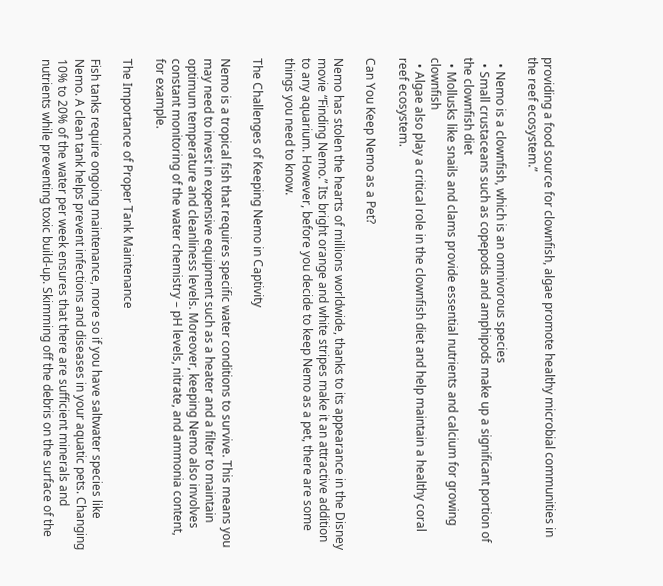providing a food source for clownfish, algae promote healthy microbial communities in the reef ecosystem.”

  • Nemo is a clownfish, which is an omnivorous species
  • Small crustaceans such as copepods and amphipods make up a significant portion of the clownfish diet
  • Mollusks like snails and clams provide essential nutrients and calcium for growing clownfish
  • Algae also play a critical role in the clownfish diet and help maintain a healthy coral reef ecosystem.

Can You Keep Nemo as a Pet?

Nemo has stolen the hearts of millions worldwide, thanks to its appearance in the Disney movie “Finding Nemo.” Its bright orange and white stripes make it an attractive addition to any aquarium. However, before you decide to keep Nemo as a pet, there are some things you need to know.

The Challenges of Keeping Nemo in Captivity

Nemo is a tropical fish that requires specific water conditions to survive. This means you may need to invest in expensive equipment such as a heater and a filter to maintain optimum temperature and cleanliness levels. Moreover, keeping Nemo also involves constant monitoring of the water chemistry – pH levels, nitrate, and ammonia content, for example.

The Importance of Proper Tank Maintenance

Fish tanks require ongoing maintenance, more so if you have saltwater species like Nemo. A clean tank helps prevent infections and diseases in your aquatic pets. Changing 10% to 20% of the water per week ensures that there are sufficient minerals and nutrients while preventing toxic build-up. Skimming off the debris on the surface of the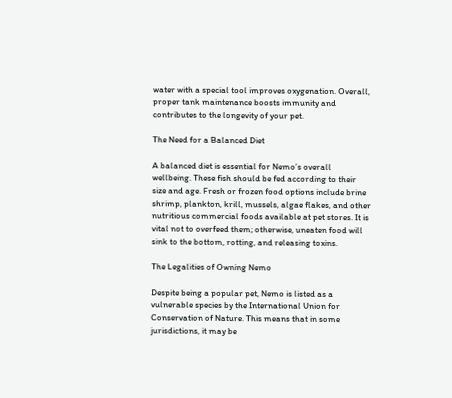water with a special tool improves oxygenation. Overall, proper tank maintenance boosts immunity and contributes to the longevity of your pet.

The Need for a Balanced Diet

A balanced diet is essential for Nemo’s overall wellbeing. These fish should be fed according to their size and age. Fresh or frozen food options include brine shrimp, plankton, krill, mussels, algae flakes, and other nutritious commercial foods available at pet stores. It is vital not to overfeed them; otherwise, uneaten food will sink to the bottom, rotting, and releasing toxins.

The Legalities of Owning Nemo

Despite being a popular pet, Nemo is listed as a vulnerable species by the International Union for Conservation of Nature. This means that in some jurisdictions, it may be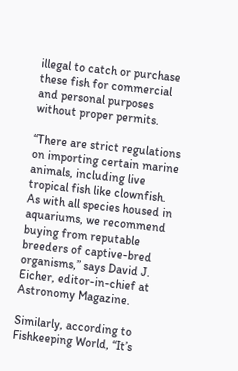illegal to catch or purchase these fish for commercial and personal purposes without proper permits.

“There are strict regulations on importing certain marine animals, including live tropical fish like clownfish. As with all species housed in aquariums, we recommend buying from reputable breeders of captive-bred organisms,” says David J. Eicher, editor-in-chief at Astronomy Magazine.

Similarly, according to Fishkeeping World, “It’s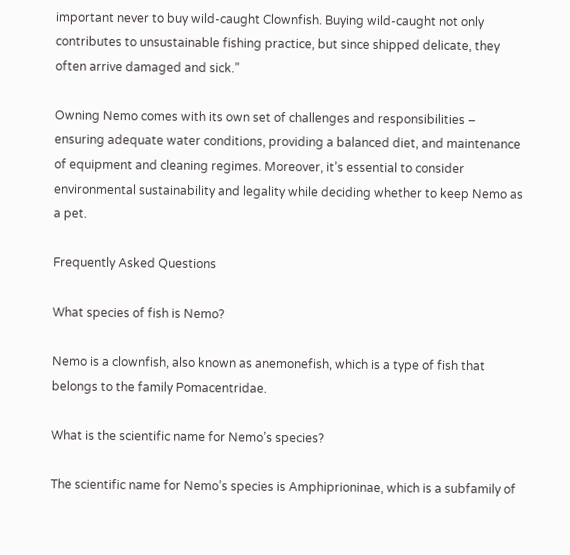important never to buy wild-caught Clownfish. Buying wild-caught not only contributes to unsustainable fishing practice, but since shipped delicate, they often arrive damaged and sick.”

Owning Nemo comes with its own set of challenges and responsibilities – ensuring adequate water conditions, providing a balanced diet, and maintenance of equipment and cleaning regimes. Moreover, it’s essential to consider environmental sustainability and legality while deciding whether to keep Nemo as a pet.

Frequently Asked Questions

What species of fish is Nemo?

Nemo is a clownfish, also known as anemonefish, which is a type of fish that belongs to the family Pomacentridae.

What is the scientific name for Nemo’s species?

The scientific name for Nemo’s species is Amphiprioninae, which is a subfamily of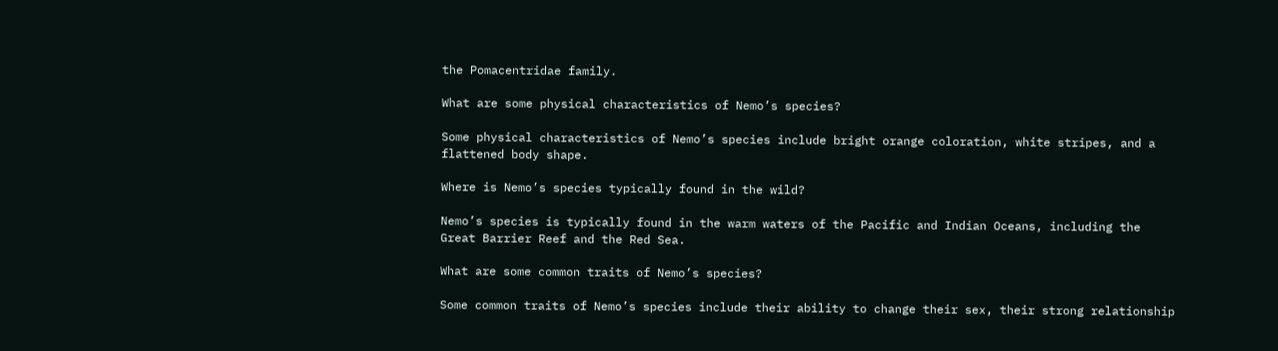the Pomacentridae family.

What are some physical characteristics of Nemo’s species?

Some physical characteristics of Nemo’s species include bright orange coloration, white stripes, and a flattened body shape.

Where is Nemo’s species typically found in the wild?

Nemo’s species is typically found in the warm waters of the Pacific and Indian Oceans, including the Great Barrier Reef and the Red Sea.

What are some common traits of Nemo’s species?

Some common traits of Nemo’s species include their ability to change their sex, their strong relationship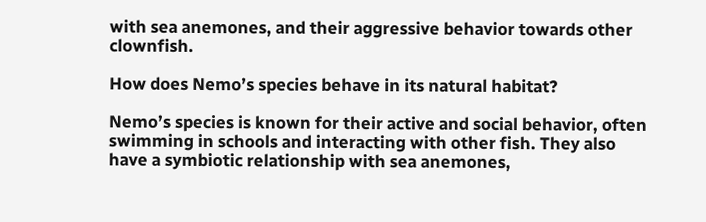with sea anemones, and their aggressive behavior towards other clownfish.

How does Nemo’s species behave in its natural habitat?

Nemo’s species is known for their active and social behavior, often swimming in schools and interacting with other fish. They also have a symbiotic relationship with sea anemones,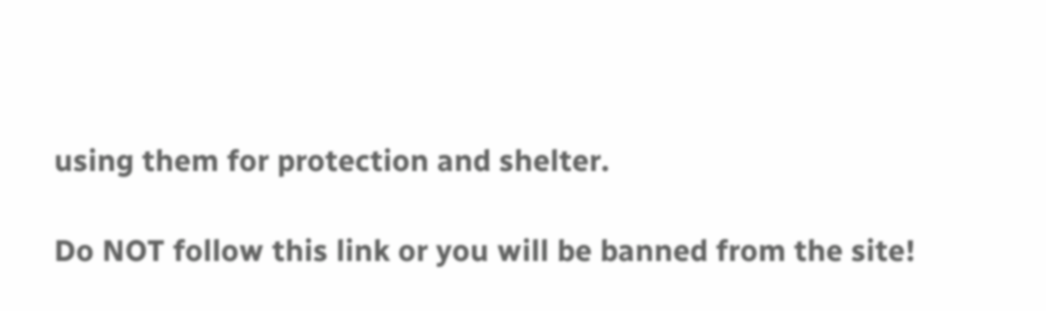using them for protection and shelter.

Do NOT follow this link or you will be banned from the site!